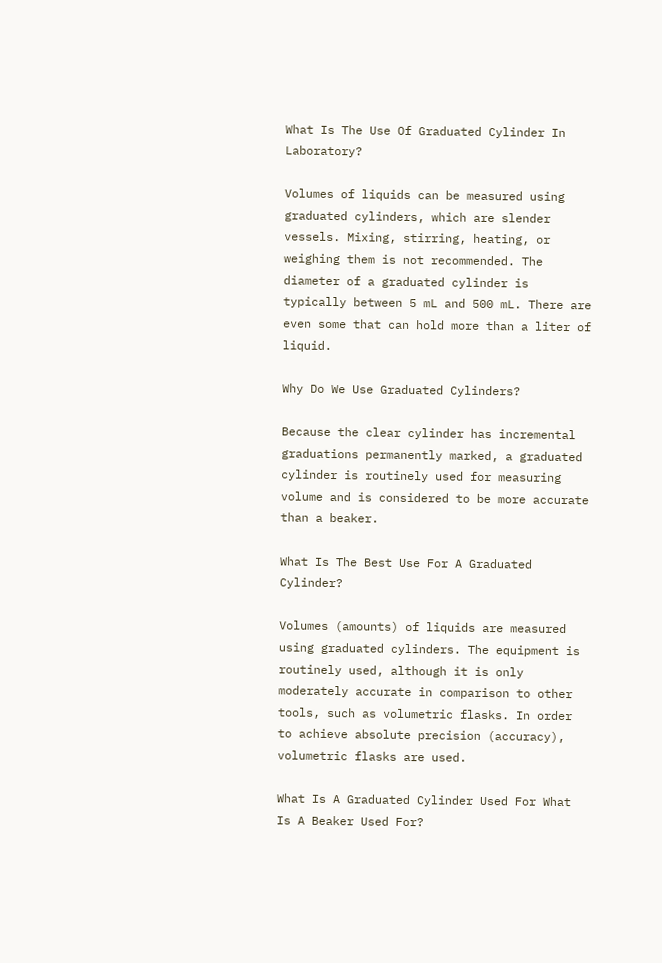What Is The Use Of Graduated Cylinder In Laboratory?

Volumes of liquids can be measured using graduated cylinders, which are slender vessels. Mixing, stirring, heating, or weighing them is not recommended. The diameter of a graduated cylinder is typically between 5 mL and 500 mL. There are even some that can hold more than a liter of liquid.

Why Do We Use Graduated Cylinders?

Because the clear cylinder has incremental graduations permanently marked, a graduated cylinder is routinely used for measuring volume and is considered to be more accurate than a beaker.

What Is The Best Use For A Graduated Cylinder?

Volumes (amounts) of liquids are measured using graduated cylinders. The equipment is routinely used, although it is only moderately accurate in comparison to other tools, such as volumetric flasks. In order to achieve absolute precision (accuracy), volumetric flasks are used.

What Is A Graduated Cylinder Used For What Is A Beaker Used For?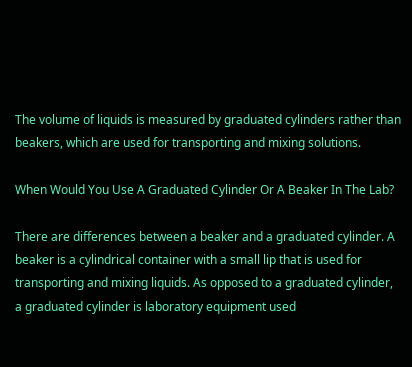The volume of liquids is measured by graduated cylinders rather than beakers, which are used for transporting and mixing solutions.

When Would You Use A Graduated Cylinder Or A Beaker In The Lab?

There are differences between a beaker and a graduated cylinder. A beaker is a cylindrical container with a small lip that is used for transporting and mixing liquids. As opposed to a graduated cylinder, a graduated cylinder is laboratory equipment used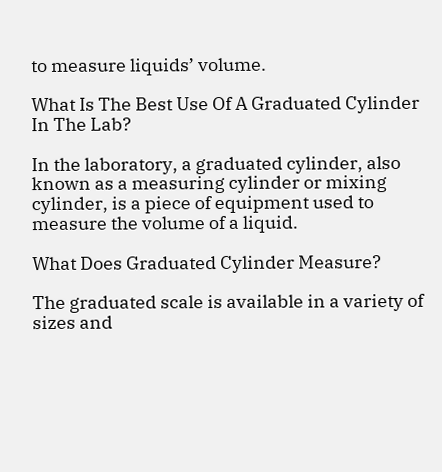to measure liquids’ volume.

What Is The Best Use Of A Graduated Cylinder In The Lab?

In the laboratory, a graduated cylinder, also known as a measuring cylinder or mixing cylinder, is a piece of equipment used to measure the volume of a liquid.

What Does Graduated Cylinder Measure?

The graduated scale is available in a variety of sizes and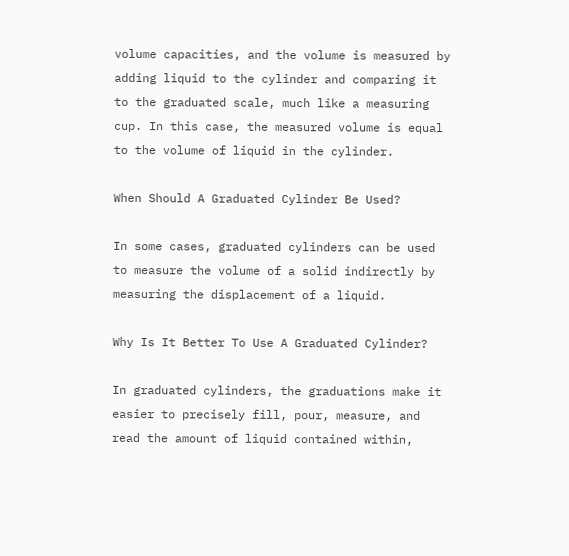volume capacities, and the volume is measured by adding liquid to the cylinder and comparing it to the graduated scale, much like a measuring cup. In this case, the measured volume is equal to the volume of liquid in the cylinder.

When Should A Graduated Cylinder Be Used?

In some cases, graduated cylinders can be used to measure the volume of a solid indirectly by measuring the displacement of a liquid.

Why Is It Better To Use A Graduated Cylinder?

In graduated cylinders, the graduations make it easier to precisely fill, pour, measure, and read the amount of liquid contained within,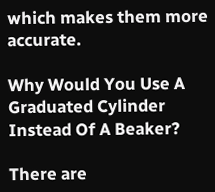which makes them more accurate.

Why Would You Use A Graduated Cylinder Instead Of A Beaker?

There are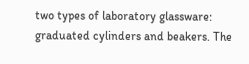two types of laboratory glassware: graduated cylinders and beakers. The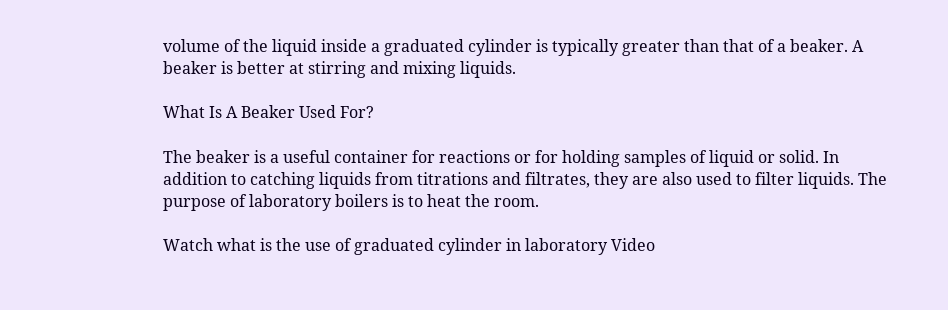volume of the liquid inside a graduated cylinder is typically greater than that of a beaker. A beaker is better at stirring and mixing liquids.

What Is A Beaker Used For?

The beaker is a useful container for reactions or for holding samples of liquid or solid. In addition to catching liquids from titrations and filtrates, they are also used to filter liquids. The purpose of laboratory boilers is to heat the room.

Watch what is the use of graduated cylinder in laboratory Video